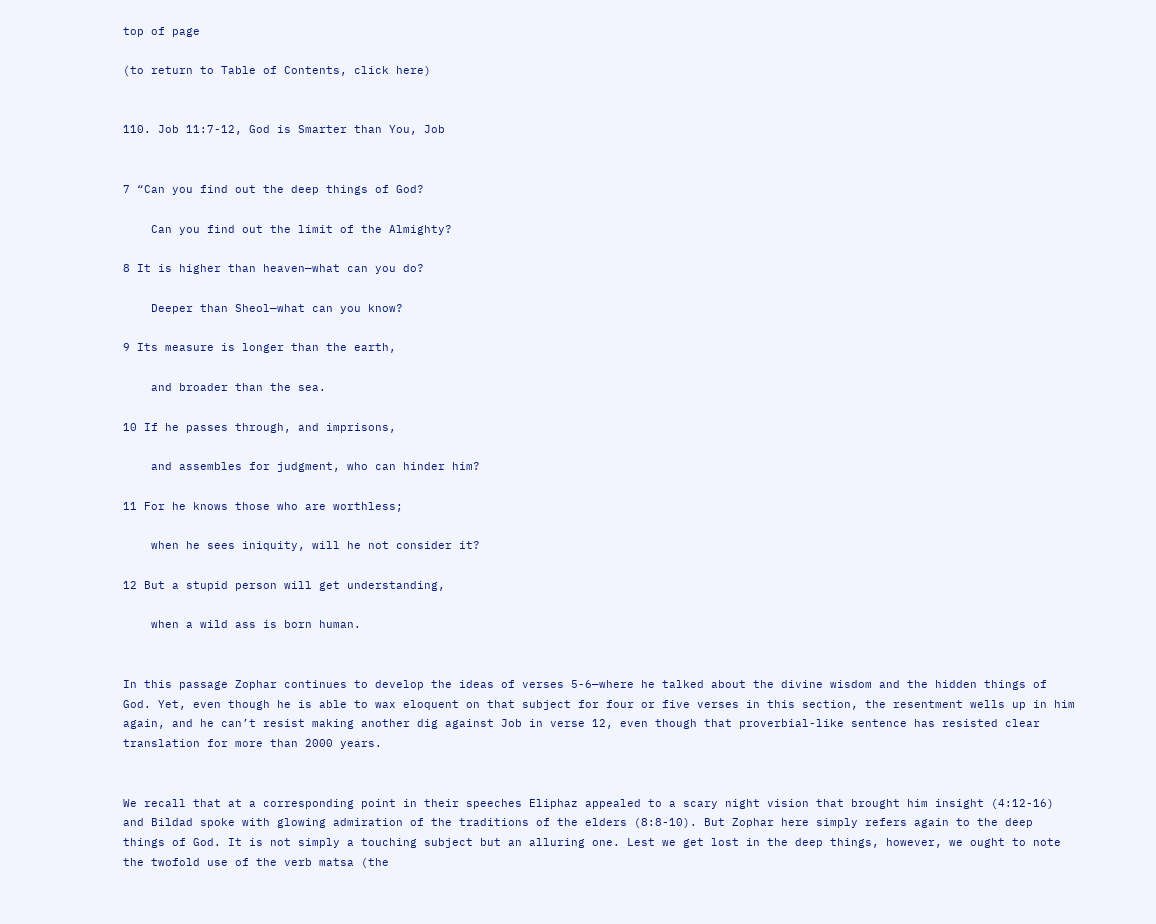top of page

(to return to Table of Contents, click here)


110. Job 11:7-12, God is Smarter than You, Job


7 “Can you find out the deep things of God?

    Can you find out the limit of the Almighty?

8 It is higher than heaven—what can you do?

    Deeper than Sheol—what can you know?

9 Its measure is longer than the earth,

    and broader than the sea.

10 If he passes through, and imprisons,

    and assembles for judgment, who can hinder him?

11 For he knows those who are worthless;

    when he sees iniquity, will he not consider it?

12 But a stupid person will get understanding,

    when a wild ass is born human.


In this passage Zophar continues to develop the ideas of verses 5-6—where he talked about the divine wisdom and the hidden things of God. Yet, even though he is able to wax eloquent on that subject for four or five verses in this section, the resentment wells up in him again, and he can’t resist making another dig against Job in verse 12, even though that proverbial-like sentence has resisted clear translation for more than 2000 years.


We recall that at a corresponding point in their speeches Eliphaz appealed to a scary night vision that brought him insight (4:12-16) and Bildad spoke with glowing admiration of the traditions of the elders (8:8-10). But Zophar here simply refers again to the deep things of God. It is not simply a touching subject but an alluring one. Lest we get lost in the deep things, however, we ought to note the twofold use of the verb matsa (the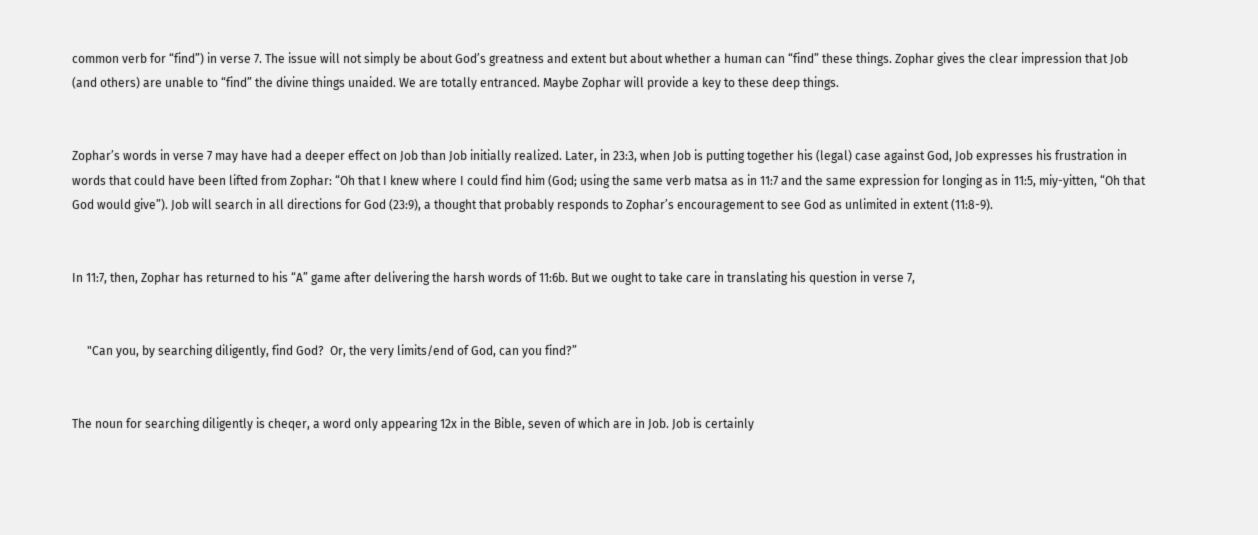common verb for “find”) in verse 7. The issue will not simply be about God’s greatness and extent but about whether a human can “find” these things. Zophar gives the clear impression that Job (and others) are unable to “find” the divine things unaided. We are totally entranced. Maybe Zophar will provide a key to these deep things.


Zophar’s words in verse 7 may have had a deeper effect on Job than Job initially realized. Later, in 23:3, when Job is putting together his (legal) case against God, Job expresses his frustration in words that could have been lifted from Zophar: “Oh that I knew where I could find him (God; using the same verb matsa as in 11:7 and the same expression for longing as in 11:5, miy-yitten, “Oh that God would give”). Job will search in all directions for God (23:9), a thought that probably responds to Zophar’s encouragement to see God as unlimited in extent (11:8-9).


In 11:7, then, Zophar has returned to his “A” game after delivering the harsh words of 11:6b. But we ought to take care in translating his question in verse 7,


     "Can you, by searching diligently, find God?  Or, the very limits/end of God, can you find?”


The noun for searching diligently is cheqer, a word only appearing 12x in the Bible, seven of which are in Job. Job is certainly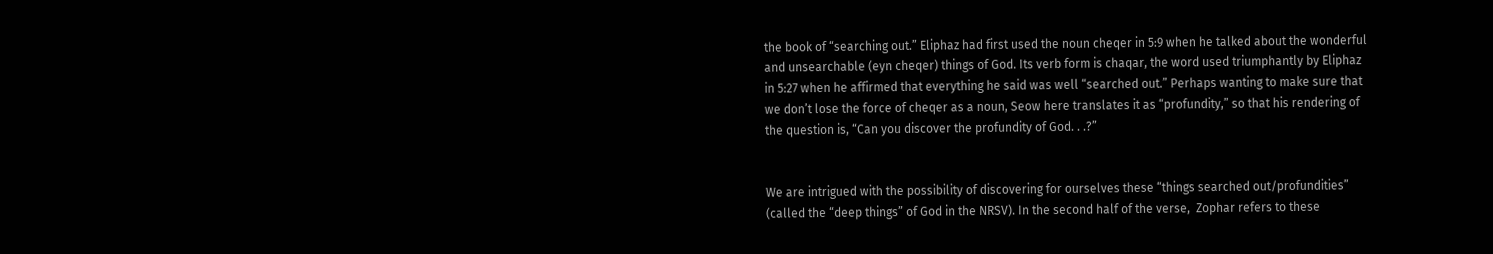the book of “searching out.” Eliphaz had first used the noun cheqer in 5:9 when he talked about the wonderful and unsearchable (eyn cheqer) things of God. Its verb form is chaqar, the word used triumphantly by Eliphaz in 5:27 when he affirmed that everything he said was well “searched out.” Perhaps wanting to make sure that we don’t lose the force of cheqer as a noun, Seow here translates it as “profundity,” so that his rendering of the question is, “Can you discover the profundity of God. . .?”


We are intrigued with the possibility of discovering for ourselves these “things searched out/profundities” (called the “deep things” of God in the NRSV). In the second half of the verse,  Zophar refers to these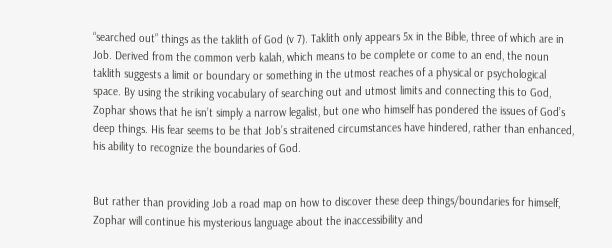“searched out” things as the taklith of God (v 7). Taklith only appears 5x in the Bible, three of which are in Job. Derived from the common verb kalah, which means to be complete or come to an end, the noun taklith suggests a limit or boundary or something in the utmost reaches of a physical or psychological space. By using the striking vocabulary of searching out and utmost limits and connecting this to God, Zophar shows that he isn’t simply a narrow legalist, but one who himself has pondered the issues of God’s deep things. His fear seems to be that Job’s straitened circumstances have hindered, rather than enhanced, his ability to recognize the boundaries of God.


But rather than providing Job a road map on how to discover these deep things/boundaries for himself, Zophar will continue his mysterious language about the inaccessibility and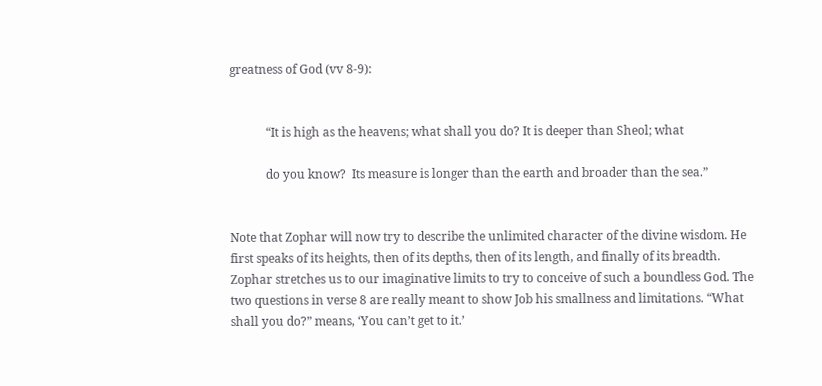greatness of God (vv 8-9):


            “It is high as the heavens; what shall you do? It is deeper than Sheol; what

            do you know?  Its measure is longer than the earth and broader than the sea.”


Note that Zophar will now try to describe the unlimited character of the divine wisdom. He first speaks of its heights, then of its depths, then of its length, and finally of its breadth. Zophar stretches us to our imaginative limits to try to conceive of such a boundless God. The two questions in verse 8 are really meant to show Job his smallness and limitations. “What shall you do?” means, ‘You can’t get to it.’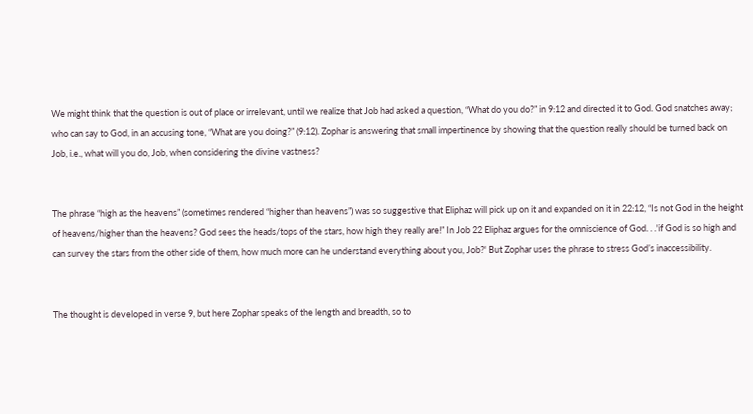We might think that the question is out of place or irrelevant, until we realize that Job had asked a question, “What do you do?” in 9:12 and directed it to God. God snatches away; who can say to God, in an accusing tone, “What are you doing?” (9:12). Zophar is answering that small impertinence by showing that the question really should be turned back on Job, i.e., what will you do, Job, when considering the divine vastness?


The phrase “high as the heavens” (sometimes rendered “higher than heavens”) was so suggestive that Eliphaz will pick up on it and expanded on it in 22:12, “Is not God in the height of heavens/higher than the heavens? God sees the heads/tops of the stars, how high they really are!” In Job 22 Eliphaz argues for the omniscience of God. . .'if God is so high and can survey the stars from the other side of them, how much more can he understand everything about you, Job?' But Zophar uses the phrase to stress God’s inaccessibility.


The thought is developed in verse 9, but here Zophar speaks of the length and breadth, so to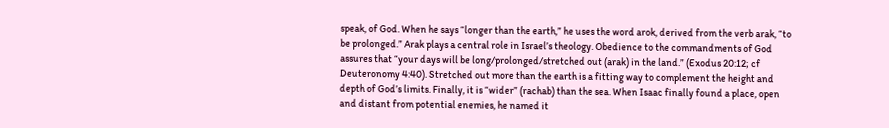speak, of God. When he says “longer than the earth,” he uses the word arok, derived from the verb arak, “to be prolonged.” Arak plays a central role in Israel’s theology. Obedience to the commandments of God assures that “your days will be long/prolonged/stretched out (arak) in the land.” (Exodus 20:12; cf Deuteronomy 4:40). Stretched out more than the earth is a fitting way to complement the height and depth of God’s limits. Finally, it is “wider” (rachab) than the sea. When Isaac finally found a place, open and distant from potential enemies, he named it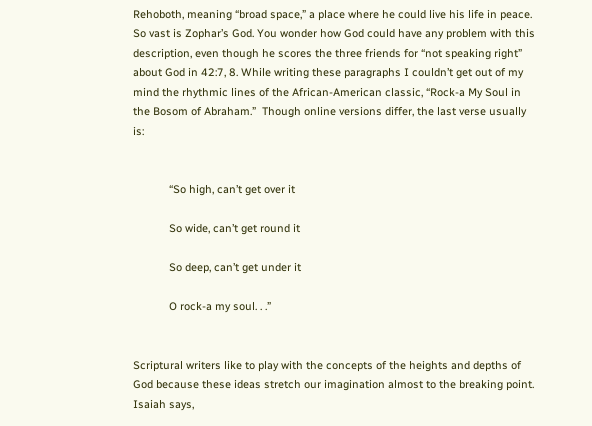Rehoboth, meaning “broad space,” a place where he could live his life in peace.  So vast is Zophar’s God. You wonder how God could have any problem with this description, even though he scores the three friends for “not speaking right” about God in 42:7, 8. While writing these paragraphs I couldn’t get out of my mind the rhythmic lines of the African-American classic, “Rock-a My Soul in the Bosom of Abraham.”  Though online versions differ, the last verse usually is:


            “So high, can’t get over it

            So wide, can’t get round it

            So deep, can’t get under it

            O rock-a my soul. . .”


Scriptural writers like to play with the concepts of the heights and depths of God because these ideas stretch our imagination almost to the breaking point. Isaiah says,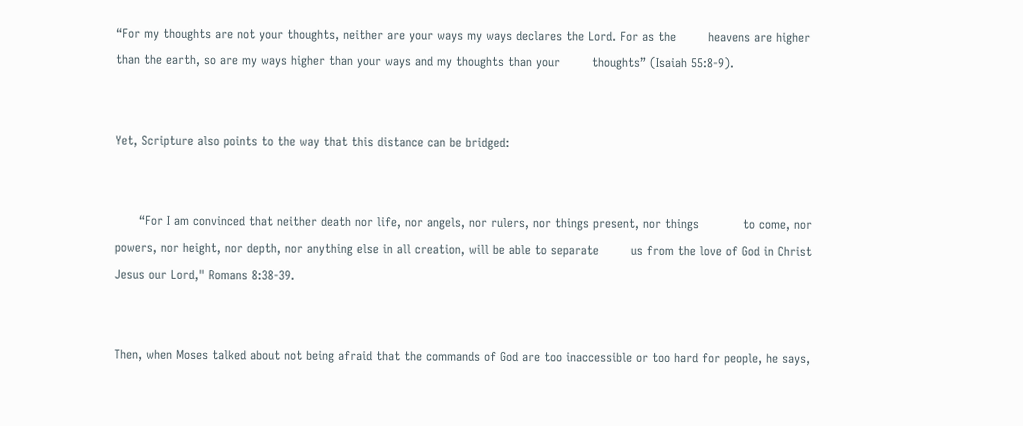“For my thoughts are not your thoughts, neither are your ways my ways declares the Lord. For as the        heavens are higher than the earth, so are my ways higher than your ways and my thoughts than your        thoughts” (Isaiah 55:8-9).


Yet, Scripture also points to the way that this distance can be bridged:


      “For I am convinced that neither death nor life, nor angels, nor rulers, nor things present, nor things           to come, nor powers, nor height, nor depth, nor anything else in all creation, will be able to separate        us from the love of God in Christ Jesus our Lord," Romans 8:38-39.


Then, when Moses talked about not being afraid that the commands of God are too inaccessible or too hard for people, he says,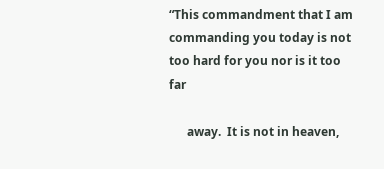“This commandment that I am commanding you today is not too hard for you nor is it too far

      away.  It is not in heaven,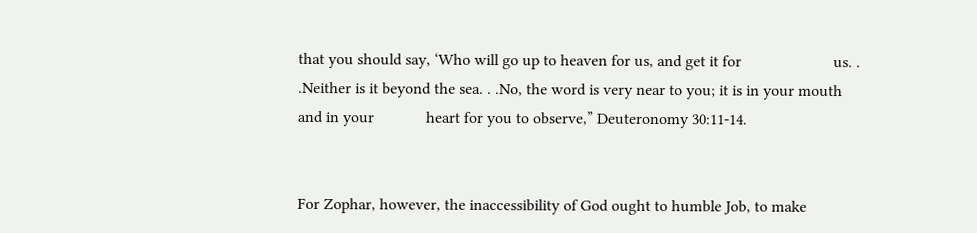that you should say, ‘Who will go up to heaven for us, and get it for                       us. . .Neither is it beyond the sea. . .No, the word is very near to you; it is in your mouth and in your             heart for you to observe,” Deuteronomy 30:11-14.


For Zophar, however, the inaccessibility of God ought to humble Job, to make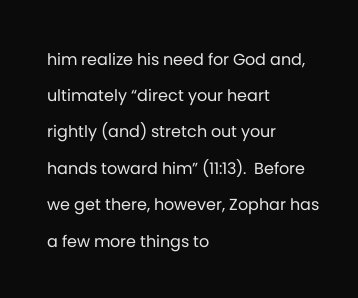him realize his need for God and, ultimately “direct your heart rightly (and) stretch out your hands toward him” (11:13).  Before we get there, however, Zophar has a few more things to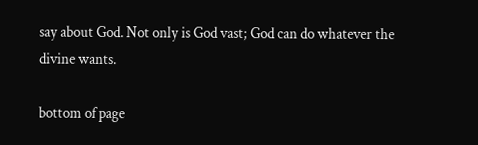say about God. Not only is God vast; God can do whatever the divine wants.

bottom of page